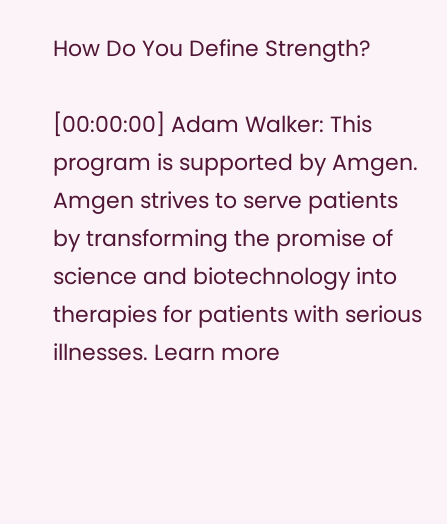How Do You Define Strength?

[00:00:00] Adam Walker: This program is supported by Amgen. Amgen strives to serve patients by transforming the promise of science and biotechnology into therapies for patients with serious illnesses. Learn more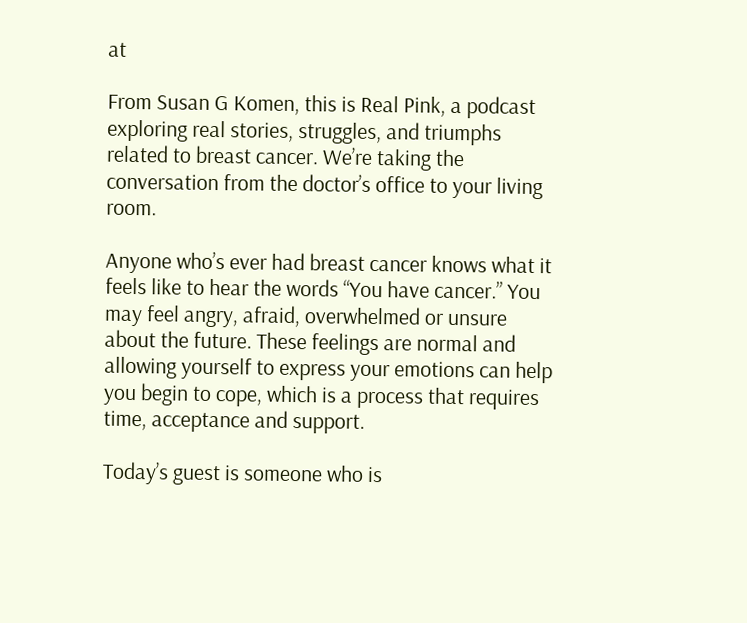at

From Susan G Komen, this is Real Pink, a podcast exploring real stories, struggles, and triumphs related to breast cancer. We’re taking the conversation from the doctor’s office to your living room.

Anyone who’s ever had breast cancer knows what it feels like to hear the words “You have cancer.” You may feel angry, afraid, overwhelmed or unsure about the future. These feelings are normal and allowing yourself to express your emotions can help you begin to cope, which is a process that requires time, acceptance and support.

Today’s guest is someone who is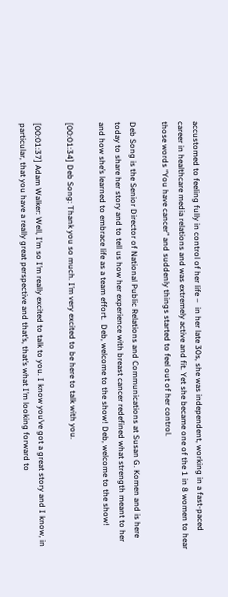accustomed to feeling fully in control of her life –  in her late 30s, she was independent, working in a fast-paced career in healthcare media relations and was extremely active and fit. Yet she became one of the 1 in 8 women to hear those words “You have cancer” and suddenly things started to feel out of her control.

Deb Song is the Senior Director of National Public Relations and Communications at Susan G. Komen and is here today to share her story and to tell us how her experience with breast cancer redefined what strength meant to her and how she’s learned to embrace life as a team effort.  Deb, welcome to the show! Deb, welcome to the show!

[00:01:34] Deb Song: Thank you so much. I’m very excited to be here to talk with you.

[00:01:37] Adam Walker: Well, I’m so I’m really excited to talk to you. I know you’ve got a great story and I know, in particular, that you have a really great perspective and that’s, that’s what I’m looking forward to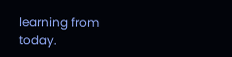learning from today.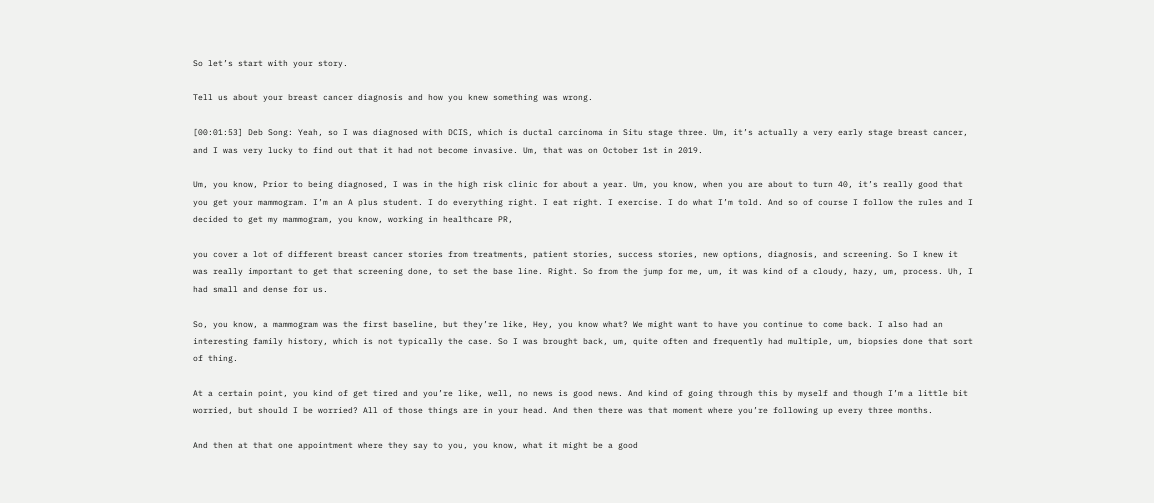So let’s start with your story.

Tell us about your breast cancer diagnosis and how you knew something was wrong.

[00:01:53] Deb Song: Yeah, so I was diagnosed with DCIS, which is ductal carcinoma in Situ stage three. Um, it’s actually a very early stage breast cancer, and I was very lucky to find out that it had not become invasive. Um, that was on October 1st in 2019.

Um, you know, Prior to being diagnosed, I was in the high risk clinic for about a year. Um, you know, when you are about to turn 40, it’s really good that you get your mammogram. I’m an A plus student. I do everything right. I eat right. I exercise. I do what I’m told. And so of course I follow the rules and I decided to get my mammogram, you know, working in healthcare PR,

you cover a lot of different breast cancer stories from treatments, patient stories, success stories, new options, diagnosis, and screening. So I knew it was really important to get that screening done, to set the base line. Right. So from the jump for me, um, it was kind of a cloudy, hazy, um, process. Uh, I had small and dense for us.

So, you know, a mammogram was the first baseline, but they’re like, Hey, you know what? We might want to have you continue to come back. I also had an interesting family history, which is not typically the case. So I was brought back, um, quite often and frequently had multiple, um, biopsies done that sort of thing.

At a certain point, you kind of get tired and you’re like, well, no news is good news. And kind of going through this by myself and though I’m a little bit worried, but should I be worried? All of those things are in your head. And then there was that moment where you’re following up every three months.

And then at that one appointment where they say to you, you know, what it might be a good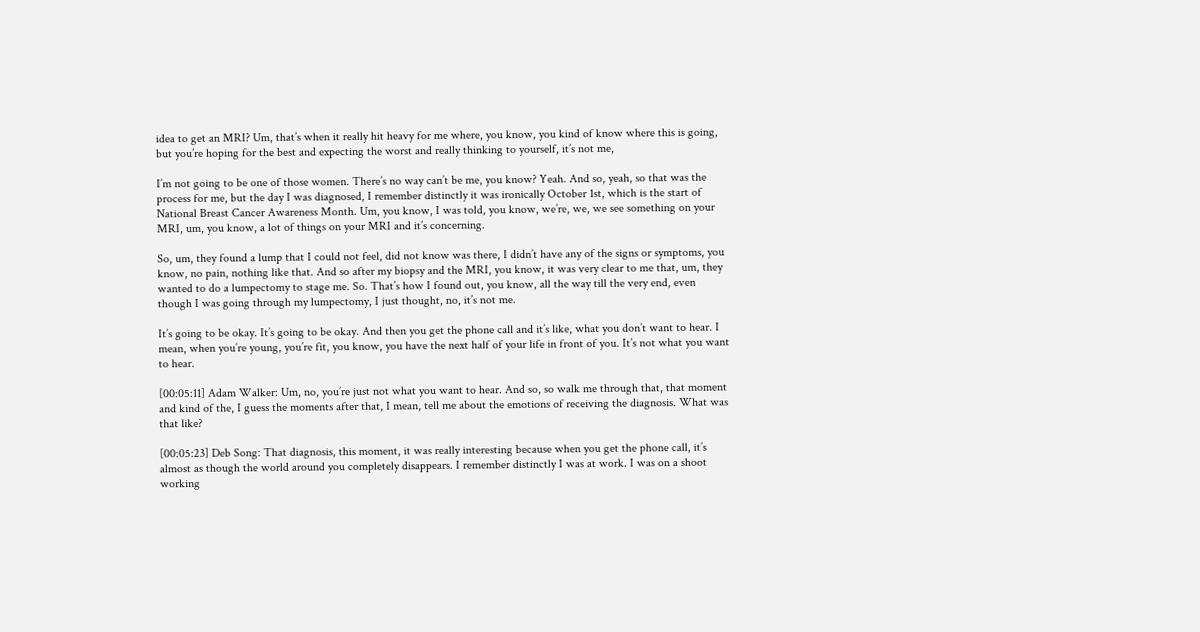idea to get an MRI? Um, that’s when it really hit heavy for me where, you know, you kind of know where this is going, but you’re hoping for the best and expecting the worst and really thinking to yourself, it’s not me,

I’m not going to be one of those women. There’s no way can’t be me, you know? Yeah. And so, yeah, so that was the process for me, but the day I was diagnosed, I remember distinctly it was ironically October 1st, which is the start of National Breast Cancer Awareness Month. Um, you know, I was told, you know, we’re, we, we see something on your MRI, um, you know, a lot of things on your MRI and it’s concerning.

So, um, they found a lump that I could not feel, did not know was there, I didn’t have any of the signs or symptoms, you know, no pain, nothing like that. And so after my biopsy and the MRI, you know, it was very clear to me that, um, they wanted to do a lumpectomy to stage me. So. That’s how I found out, you know, all the way till the very end, even though I was going through my lumpectomy, I just thought, no, it’s not me.

It’s going to be okay. It’s going to be okay. And then you get the phone call and it’s like, what you don’t want to hear. I mean, when you’re young, you’re fit, you know, you have the next half of your life in front of you. It’s not what you want to hear.

[00:05:11] Adam Walker: Um, no, you’re just not what you want to hear. And so, so walk me through that, that moment and kind of the, I guess the moments after that, I mean, tell me about the emotions of receiving the diagnosis. What was that like?

[00:05:23] Deb Song: That diagnosis, this moment, it was really interesting because when you get the phone call, it’s almost as though the world around you completely disappears. I remember distinctly I was at work. I was on a shoot working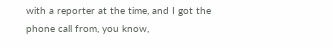with a reporter at the time, and I got the phone call from, you know,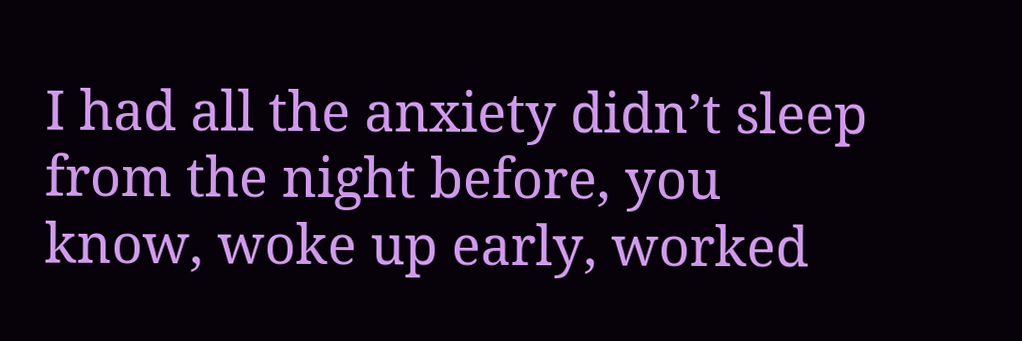I had all the anxiety didn’t sleep from the night before, you know, woke up early, worked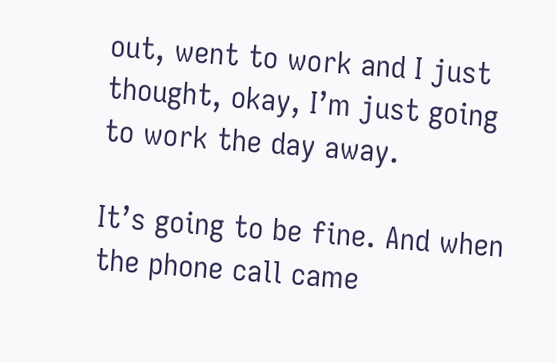out, went to work and I just thought, okay, I’m just going to work the day away.

It’s going to be fine. And when the phone call came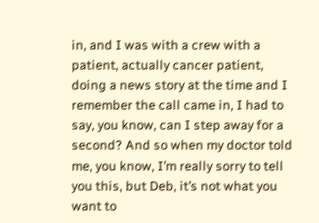in, and I was with a crew with a patient, actually cancer patient, doing a news story at the time and I remember the call came in, I had to say, you know, can I step away for a second? And so when my doctor told me, you know, I’m really sorry to tell you this, but Deb, it’s not what you want to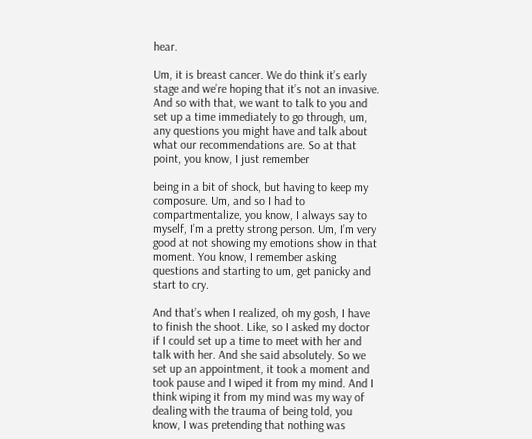hear.

Um, it is breast cancer. We do think it’s early stage and we’re hoping that it’s not an invasive. And so with that, we want to talk to you and set up a time immediately to go through, um, any questions you might have and talk about what our recommendations are. So at that point, you know, I just remember

being in a bit of shock, but having to keep my composure. Um, and so I had to compartmentalize, you know, I always say to myself, I’m a pretty strong person. Um, I’m very good at not showing my emotions show in that moment. You know, I remember asking questions and starting to um, get panicky and start to cry.

And that’s when I realized, oh my gosh, I have to finish the shoot. Like, so I asked my doctor if I could set up a time to meet with her and talk with her. And she said absolutely. So we set up an appointment, it took a moment and took pause and I wiped it from my mind. And I think wiping it from my mind was my way of dealing with the trauma of being told, you know, I was pretending that nothing was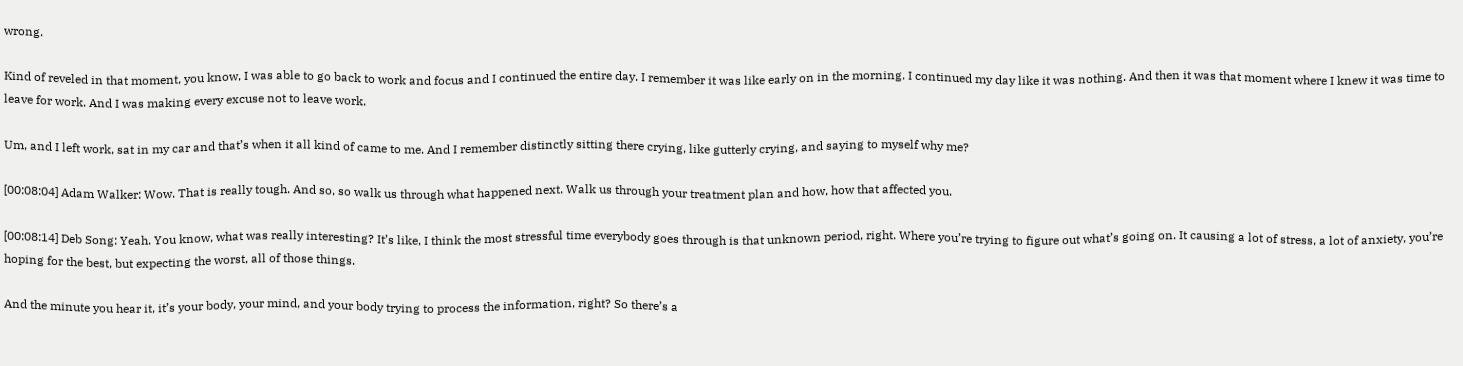wrong.

Kind of reveled in that moment, you know, I was able to go back to work and focus and I continued the entire day. I remember it was like early on in the morning. I continued my day like it was nothing. And then it was that moment where I knew it was time to leave for work. And I was making every excuse not to leave work.

Um, and I left work, sat in my car and that’s when it all kind of came to me. And I remember distinctly sitting there crying, like gutterly crying, and saying to myself why me?

[00:08:04] Adam Walker: Wow. That is really tough. And so, so walk us through what happened next. Walk us through your treatment plan and how, how that affected you.

[00:08:14] Deb Song: Yeah. You know, what was really interesting? It’s like, I think the most stressful time everybody goes through is that unknown period, right. Where you’re trying to figure out what’s going on. It causing a lot of stress, a lot of anxiety, you’re hoping for the best, but expecting the worst, all of those things.

And the minute you hear it, it’s your body, your mind, and your body trying to process the information, right? So there’s a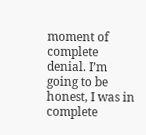moment of complete denial. I’m going to be honest, I was in complete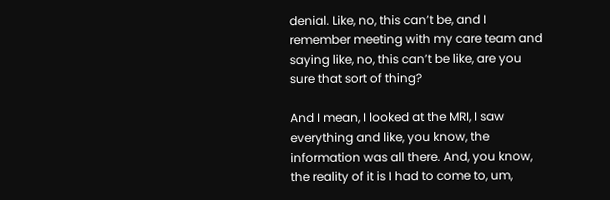denial. Like, no, this can’t be, and I remember meeting with my care team and saying like, no, this can’t be like, are you sure that sort of thing?

And I mean, I looked at the MRI, I saw everything and like, you know, the information was all there. And, you know, the reality of it is I had to come to, um,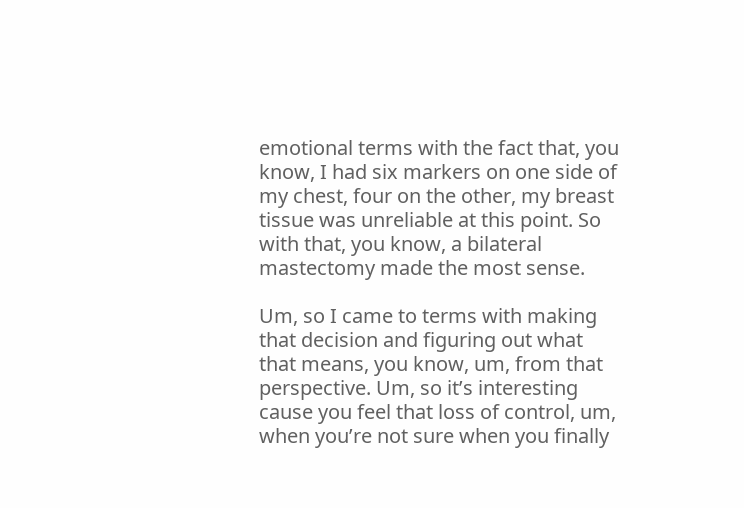emotional terms with the fact that, you know, I had six markers on one side of my chest, four on the other, my breast tissue was unreliable at this point. So with that, you know, a bilateral mastectomy made the most sense.

Um, so I came to terms with making that decision and figuring out what that means, you know, um, from that perspective. Um, so it’s interesting cause you feel that loss of control, um, when you’re not sure when you finally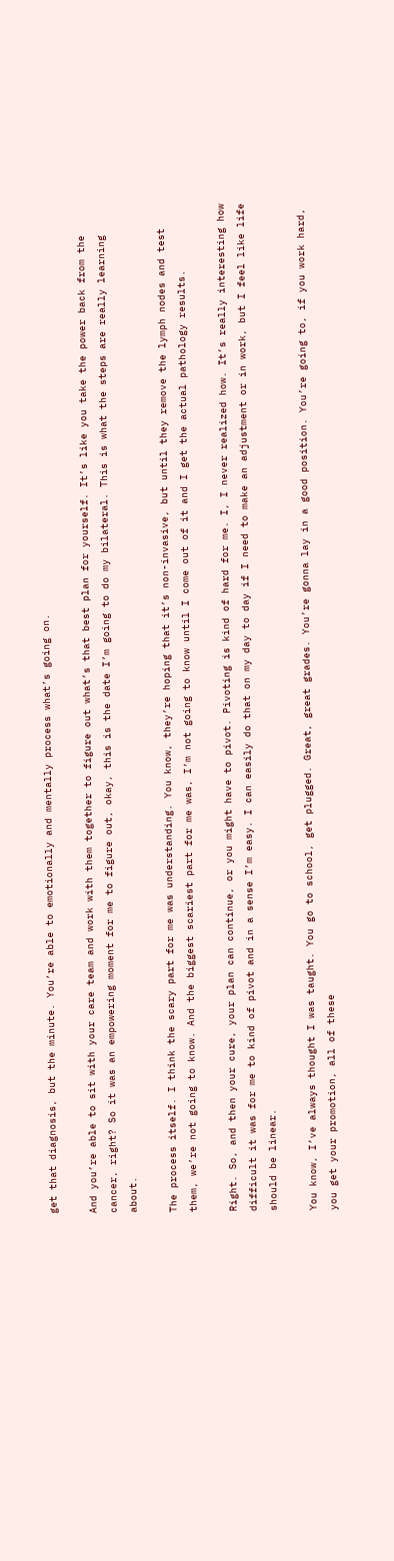get that diagnosis, but the minute. You’re able to emotionally and mentally process what’s going on.

And you’re able to sit with your care team and work with them together to figure out what’s that best plan for yourself. It’s like you take the power back from the cancer, right? So it was an empowering moment for me to figure out, okay, this is the date I’m going to do my bilateral. This is what the steps are really learning about.

The process itself. I think the scary part for me was understanding. You know, they’re hoping that it’s non-invasive, but until they remove the lymph nodes and test them, we’re not going to know. And the biggest scariest part for me was, I’m not going to know until I come out of it and I get the actual pathology results.

Right. So, and then your cure, your plan can continue, or you might have to pivot. Pivoting is kind of hard for me. I, I never realized how. It’s really interesting how difficult it was for me to kind of pivot and in a sense I’m easy. I can easily do that on my day to day if I need to make an adjustment or in work, but I feel like life should be linear.

You know, I’ve always thought I was taught. You go to school, get plugged. Great, great grades. You’re gonna lay in a good position. You’re going to, if you work hard, you get your promotion, all of these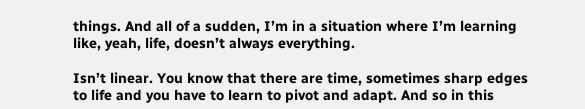things. And all of a sudden, I’m in a situation where I’m learning like, yeah, life, doesn’t always everything.

Isn’t linear. You know that there are time, sometimes sharp edges to life and you have to learn to pivot and adapt. And so in this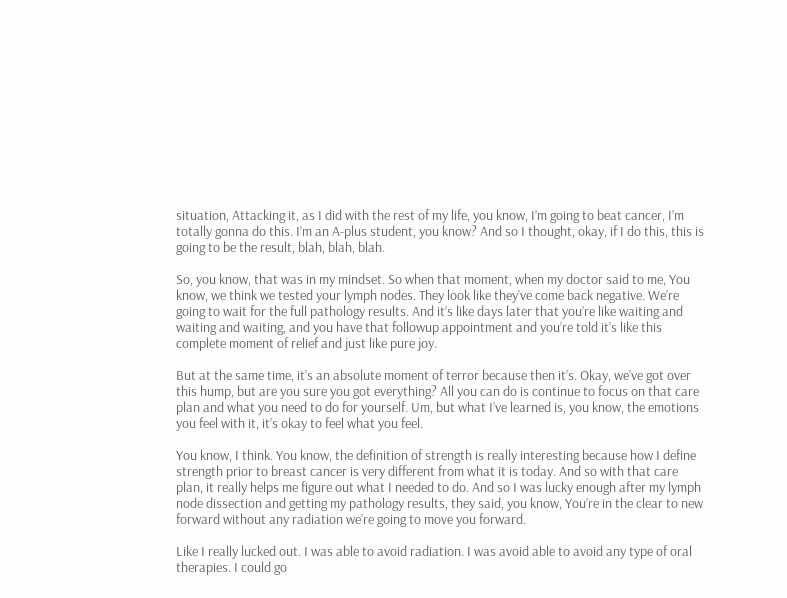situation, Attacking it, as I did with the rest of my life, you know, I’m going to beat cancer, I’m totally gonna do this. I’m an A-plus student, you know? And so I thought, okay, if I do this, this is going to be the result, blah, blah, blah.

So, you know, that was in my mindset. So when that moment, when my doctor said to me, You know, we think we tested your lymph nodes. They look like they’ve come back negative. We’re going to wait for the full pathology results. And it’s like days later that you’re like waiting and waiting and waiting, and you have that followup appointment and you’re told it’s like this complete moment of relief and just like pure joy.

But at the same time, it’s an absolute moment of terror because then it’s. Okay, we’ve got over this hump, but are you sure you got everything? All you can do is continue to focus on that care plan and what you need to do for yourself. Um, but what I’ve learned is, you know, the emotions you feel with it, it’s okay to feel what you feel.

You know, I think. You know, the definition of strength is really interesting because how I define strength prior to breast cancer is very different from what it is today. And so with that care plan, it really helps me figure out what I needed to do. And so I was lucky enough after my lymph node dissection and getting my pathology results, they said, you know, You’re in the clear to new forward without any radiation we’re going to move you forward.

Like I really lucked out. I was able to avoid radiation. I was avoid able to avoid any type of oral therapies. I could go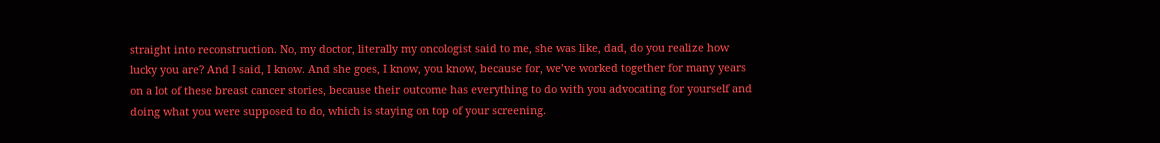straight into reconstruction. No, my doctor, literally my oncologist said to me, she was like, dad, do you realize how lucky you are? And I said, I know. And she goes, I know, you know, because for, we’ve worked together for many years on a lot of these breast cancer stories, because their outcome has everything to do with you advocating for yourself and doing what you were supposed to do, which is staying on top of your screening.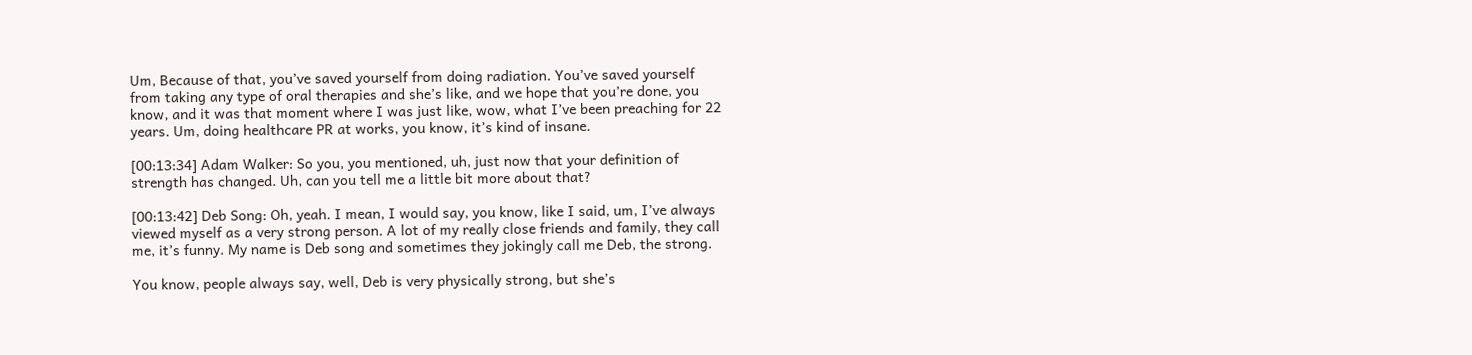Um, Because of that, you’ve saved yourself from doing radiation. You’ve saved yourself from taking any type of oral therapies and she’s like, and we hope that you’re done, you know, and it was that moment where I was just like, wow, what I’ve been preaching for 22 years. Um, doing healthcare PR at works, you know, it’s kind of insane.

[00:13:34] Adam Walker: So you, you mentioned, uh, just now that your definition of strength has changed. Uh, can you tell me a little bit more about that?

[00:13:42] Deb Song: Oh, yeah. I mean, I would say, you know, like I said, um, I’ve always viewed myself as a very strong person. A lot of my really close friends and family, they call me, it’s funny. My name is Deb song and sometimes they jokingly call me Deb, the strong.

You know, people always say, well, Deb is very physically strong, but she’s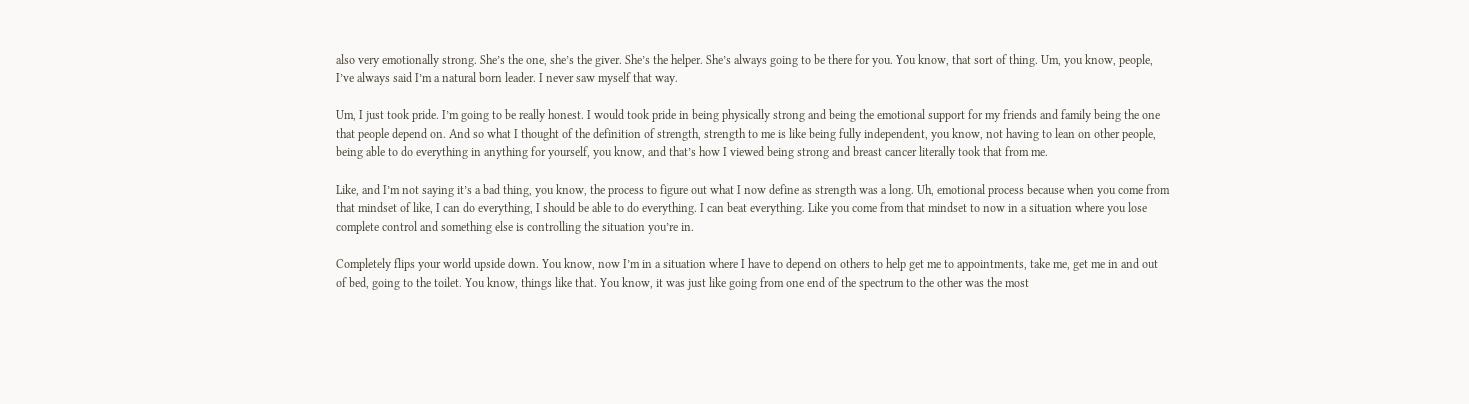also very emotionally strong. She’s the one, she’s the giver. She’s the helper. She’s always going to be there for you. You know, that sort of thing. Um, you know, people, I’ve always said I’m a natural born leader. I never saw myself that way.

Um, I just took pride. I’m going to be really honest. I would took pride in being physically strong and being the emotional support for my friends and family being the one that people depend on. And so what I thought of the definition of strength, strength to me is like being fully independent, you know, not having to lean on other people, being able to do everything in anything for yourself, you know, and that’s how I viewed being strong and breast cancer literally took that from me.

Like, and I’m not saying it’s a bad thing, you know, the process to figure out what I now define as strength was a long. Uh, emotional process because when you come from that mindset of like, I can do everything, I should be able to do everything. I can beat everything. Like you come from that mindset to now in a situation where you lose complete control and something else is controlling the situation you’re in.

Completely flips your world upside down. You know, now I’m in a situation where I have to depend on others to help get me to appointments, take me, get me in and out of bed, going to the toilet. You know, things like that. You know, it was just like going from one end of the spectrum to the other was the most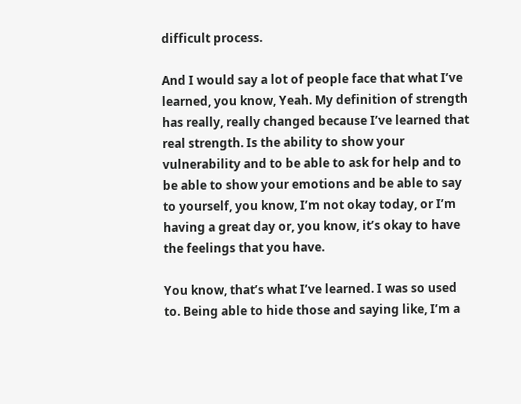difficult process.

And I would say a lot of people face that what I’ve learned, you know, Yeah. My definition of strength has really, really changed because I’ve learned that real strength. Is the ability to show your vulnerability and to be able to ask for help and to be able to show your emotions and be able to say to yourself, you know, I’m not okay today, or I’m having a great day or, you know, it’s okay to have the feelings that you have.

You know, that’s what I’ve learned. I was so used to. Being able to hide those and saying like, I’m a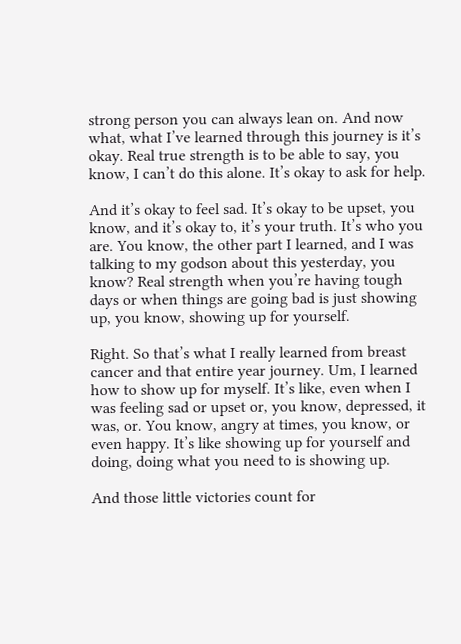strong person you can always lean on. And now what, what I’ve learned through this journey is it’s okay. Real true strength is to be able to say, you know, I can’t do this alone. It’s okay to ask for help.

And it’s okay to feel sad. It’s okay to be upset, you know, and it’s okay to, it’s your truth. It’s who you are. You know, the other part I learned, and I was talking to my godson about this yesterday, you know? Real strength when you’re having tough days or when things are going bad is just showing up, you know, showing up for yourself.

Right. So that’s what I really learned from breast cancer and that entire year journey. Um, I learned how to show up for myself. It’s like, even when I was feeling sad or upset or, you know, depressed, it was, or. You know, angry at times, you know, or even happy. It’s like showing up for yourself and doing, doing what you need to is showing up.

And those little victories count for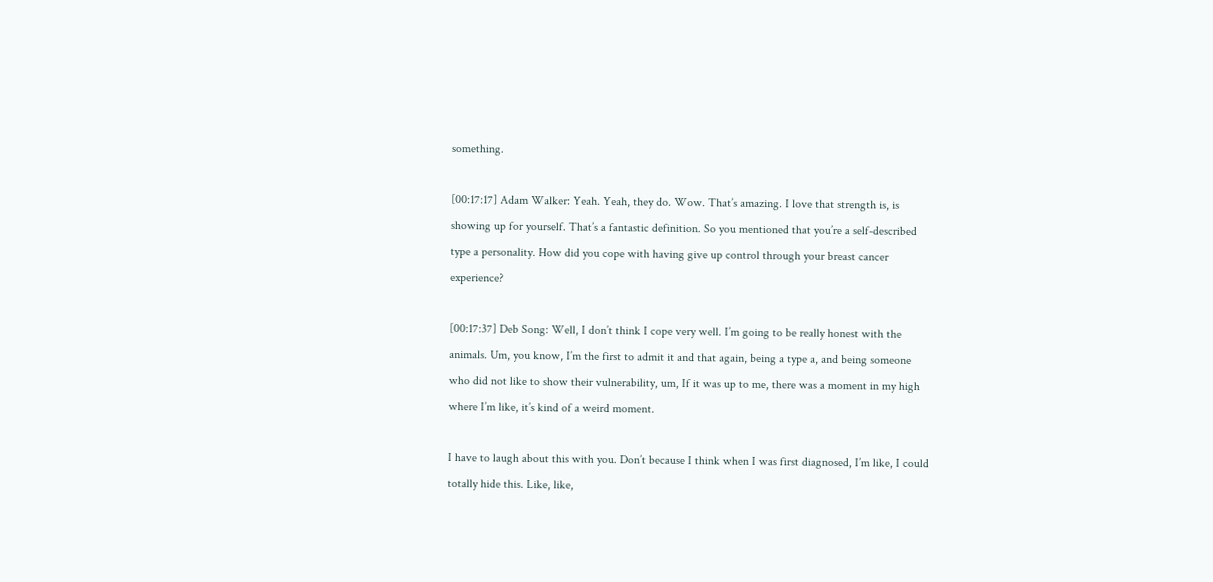something.

[00:17:17] Adam Walker: Yeah. Yeah, they do. Wow. That’s amazing. I love that strength is, is showing up for yourself. That’s a fantastic definition. So you mentioned that you’re a self-described type a personality. How did you cope with having give up control through your breast cancer experience?

[00:17:37] Deb Song: Well, I don’t think I cope very well. I’m going to be really honest with the animals. Um, you know, I’m the first to admit it and that again, being a type a, and being someone who did not like to show their vulnerability, um, If it was up to me, there was a moment in my high where I’m like, it’s kind of a weird moment.

I have to laugh about this with you. Don’t because I think when I was first diagnosed, I’m like, I could totally hide this. Like, like,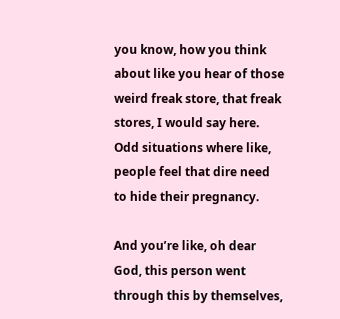you know, how you think about like you hear of those weird freak store, that freak stores, I would say here. Odd situations where like, people feel that dire need to hide their pregnancy.

And you’re like, oh dear God, this person went through this by themselves,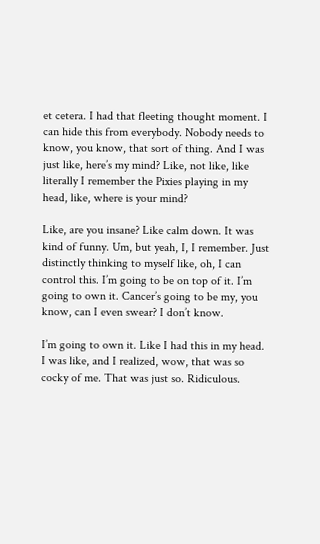et cetera. I had that fleeting thought moment. I can hide this from everybody. Nobody needs to know, you know, that sort of thing. And I was just like, here’s my mind? Like, not like, like literally I remember the Pixies playing in my head, like, where is your mind?

Like, are you insane? Like calm down. It was kind of funny. Um, but yeah, I, I remember. Just distinctly thinking to myself like, oh, I can control this. I’m going to be on top of it. I’m going to own it. Cancer’s going to be my, you know, can I even swear? I don’t know.

I’m going to own it. Like I had this in my head. I was like, and I realized, wow, that was so cocky of me. That was just so. Ridiculous.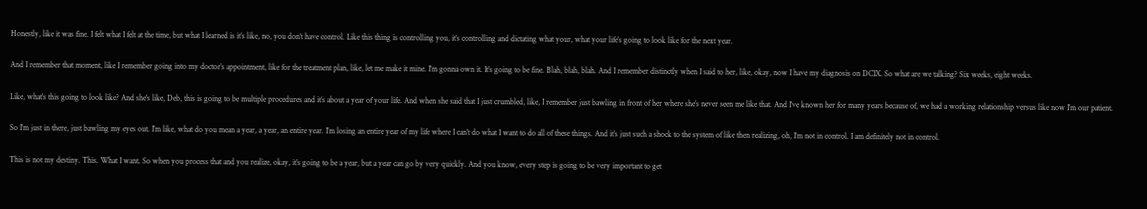Honestly, like it was fine. I felt what I felt at the time, but what I learned is it’s like, no, you don’t have control. Like this thing is controlling you, it’s controlling and dictating what your, what your life’s going to look like for the next year.

And I remember that moment, like I remember going into my doctor’s appointment, like for the treatment plan, like, let me make it mine. I’m gonna own it. It’s going to be fine. Blah, blah, blah. And I remember distinctly when I said to her, like, okay, now I have my diagnosis on DCIX. So what are we talking? Six weeks, eight weeks.

Like, what’s this going to look like? And she’s like, Deb, this is going to be multiple procedures and it’s about a year of your life. And when she said that I just crumbled, like, I remember just bawling in front of her where she’s never seen me like that. And I’ve known her for many years because of, we had a working relationship versus like now I’m our patient.

So I’m just in there, just bawling my eyes out. I’m like, what do you mean a year, a year, an entire year. I’m losing an entire year of my life where I can’t do what I want to do all of these things. And it’s just such a shock to the system of like then realizing, oh, I’m not in control. I am definitely not in control.

This is not my destiny. This. What I want. So when you process that and you realize, okay, it’s going to be a year, but a year can go by very quickly. And you know, every step is going to be very important to get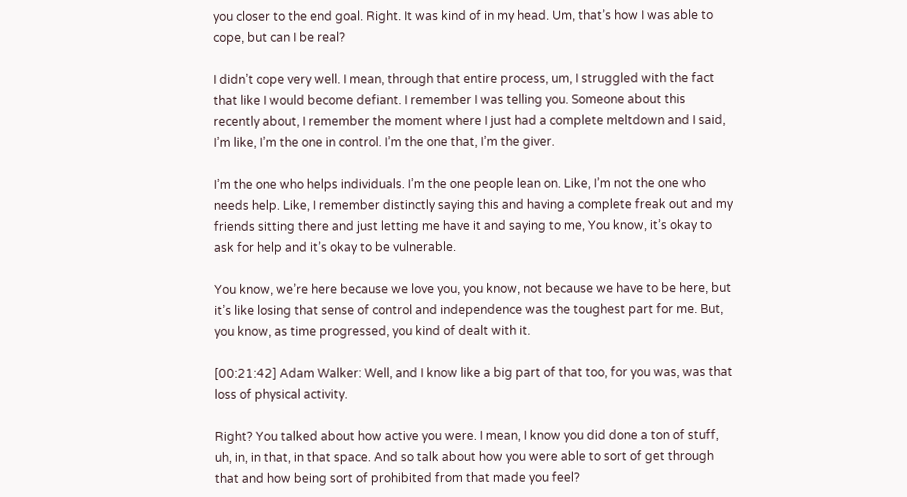you closer to the end goal. Right. It was kind of in my head. Um, that’s how I was able to cope, but can I be real?

I didn’t cope very well. I mean, through that entire process, um, I struggled with the fact that like I would become defiant. I remember I was telling you. Someone about this recently about, I remember the moment where I just had a complete meltdown and I said, I’m like, I’m the one in control. I’m the one that, I’m the giver.

I’m the one who helps individuals. I’m the one people lean on. Like, I’m not the one who needs help. Like, I remember distinctly saying this and having a complete freak out and my friends sitting there and just letting me have it and saying to me, You know, it’s okay to ask for help and it’s okay to be vulnerable.

You know, we’re here because we love you, you know, not because we have to be here, but it’s like losing that sense of control and independence was the toughest part for me. But, you know, as time progressed, you kind of dealt with it.

[00:21:42] Adam Walker: Well, and I know like a big part of that too, for you was, was that loss of physical activity.

Right? You talked about how active you were. I mean, I know you did done a ton of stuff, uh, in, in that, in that space. And so talk about how you were able to sort of get through that and how being sort of prohibited from that made you feel?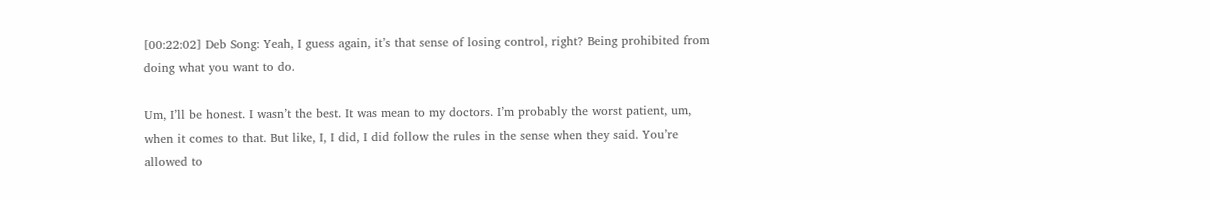[00:22:02] Deb Song: Yeah, I guess again, it’s that sense of losing control, right? Being prohibited from doing what you want to do.

Um, I’ll be honest. I wasn’t the best. It was mean to my doctors. I’m probably the worst patient, um, when it comes to that. But like, I, I did, I did follow the rules in the sense when they said. You’re allowed to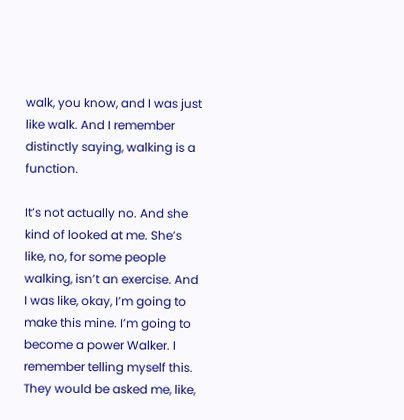walk, you know, and I was just like walk. And I remember distinctly saying, walking is a function.

It’s not actually no. And she kind of looked at me. She’s like, no, for some people walking, isn’t an exercise. And I was like, okay, I’m going to make this mine. I’m going to become a power Walker. I remember telling myself this. They would be asked me, like,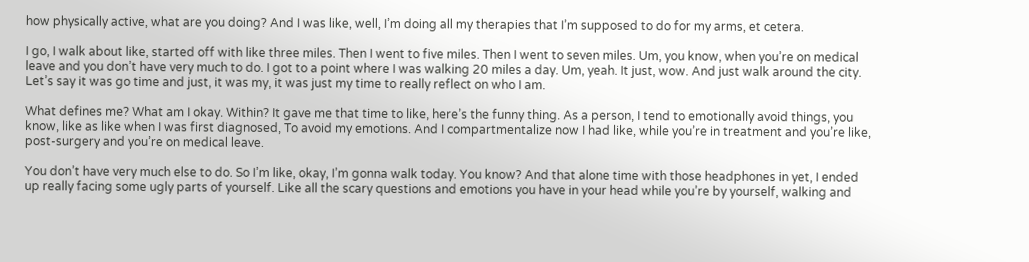how physically active, what are you doing? And I was like, well, I’m doing all my therapies that I’m supposed to do for my arms, et cetera.

I go, I walk about like, started off with like three miles. Then I went to five miles. Then I went to seven miles. Um, you know, when you’re on medical leave and you don’t have very much to do. I got to a point where I was walking 20 miles a day. Um, yeah. It just, wow. And just walk around the city. Let’s say it was go time and just, it was my, it was just my time to really reflect on who I am.

What defines me? What am I okay. Within? It gave me that time to like, here’s the funny thing. As a person, I tend to emotionally avoid things, you know, like as like when I was first diagnosed, To avoid my emotions. And I compartmentalize now I had like, while you’re in treatment and you’re like, post-surgery and you’re on medical leave.

You don’t have very much else to do. So I’m like, okay, I’m gonna walk today. You know? And that alone time with those headphones in yet, I ended up really facing some ugly parts of yourself. Like all the scary questions and emotions you have in your head while you’re by yourself, walking and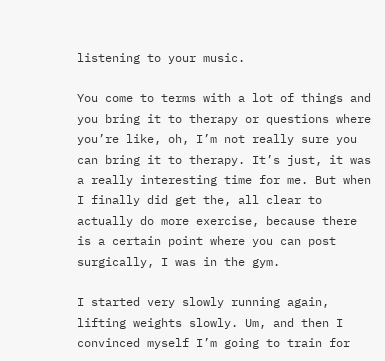listening to your music.

You come to terms with a lot of things and you bring it to therapy or questions where you’re like, oh, I’m not really sure you can bring it to therapy. It’s just, it was a really interesting time for me. But when I finally did get the, all clear to actually do more exercise, because there is a certain point where you can post surgically, I was in the gym.

I started very slowly running again, lifting weights slowly. Um, and then I convinced myself I’m going to train for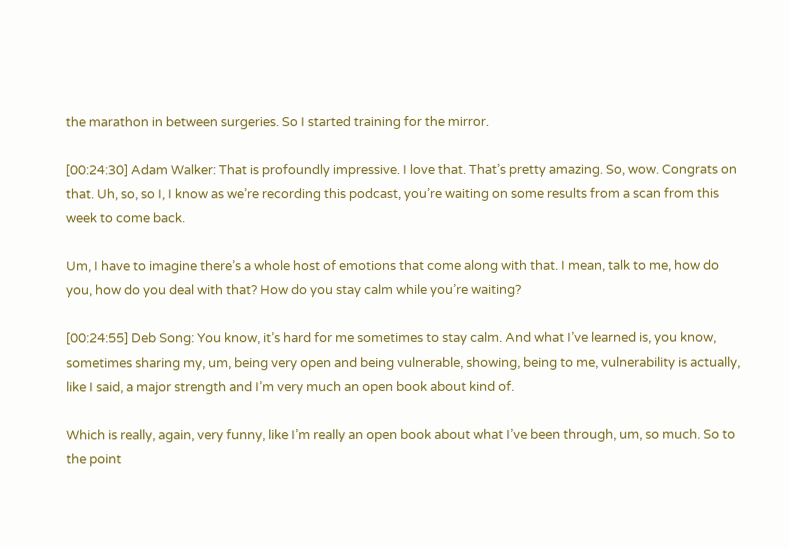the marathon in between surgeries. So I started training for the mirror.

[00:24:30] Adam Walker: That is profoundly impressive. I love that. That’s pretty amazing. So, wow. Congrats on that. Uh, so, so I, I know as we’re recording this podcast, you’re waiting on some results from a scan from this week to come back.

Um, I have to imagine there’s a whole host of emotions that come along with that. I mean, talk to me, how do you, how do you deal with that? How do you stay calm while you’re waiting?

[00:24:55] Deb Song: You know, it’s hard for me sometimes to stay calm. And what I’ve learned is, you know, sometimes sharing my, um, being very open and being vulnerable, showing, being to me, vulnerability is actually, like I said, a major strength and I’m very much an open book about kind of.

Which is really, again, very funny, like I’m really an open book about what I’ve been through, um, so much. So to the point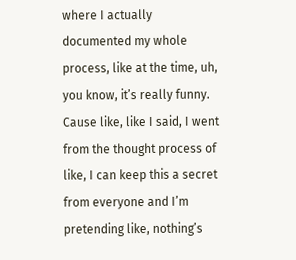where I actually documented my whole process, like at the time, uh, you know, it’s really funny. Cause like, like I said, I went from the thought process of like, I can keep this a secret from everyone and I’m pretending like, nothing’s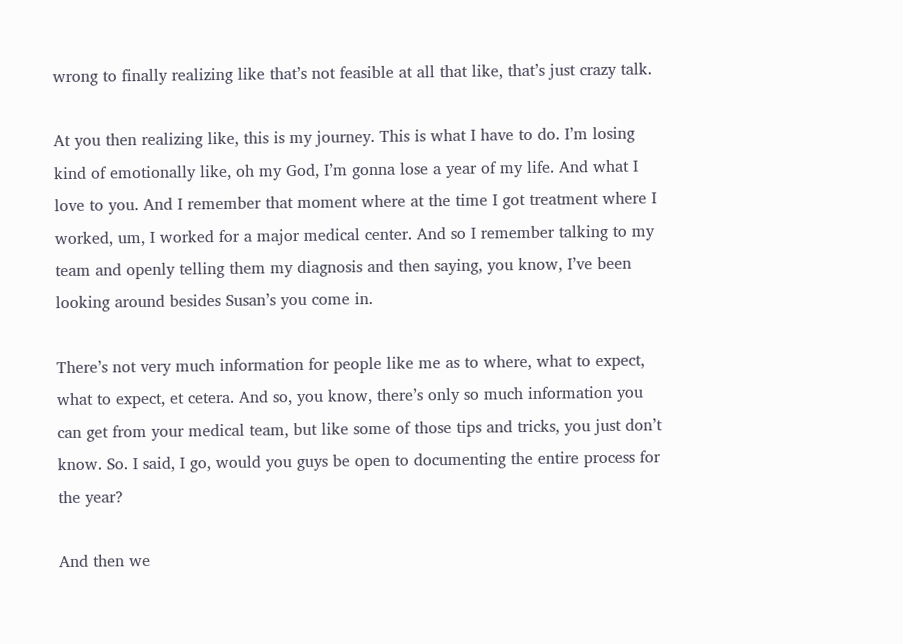wrong to finally realizing like that’s not feasible at all that like, that’s just crazy talk.

At you then realizing like, this is my journey. This is what I have to do. I’m losing kind of emotionally like, oh my God, I’m gonna lose a year of my life. And what I love to you. And I remember that moment where at the time I got treatment where I worked, um, I worked for a major medical center. And so I remember talking to my team and openly telling them my diagnosis and then saying, you know, I’ve been looking around besides Susan’s you come in.

There’s not very much information for people like me as to where, what to expect, what to expect, et cetera. And so, you know, there’s only so much information you can get from your medical team, but like some of those tips and tricks, you just don’t know. So. I said, I go, would you guys be open to documenting the entire process for the year?

And then we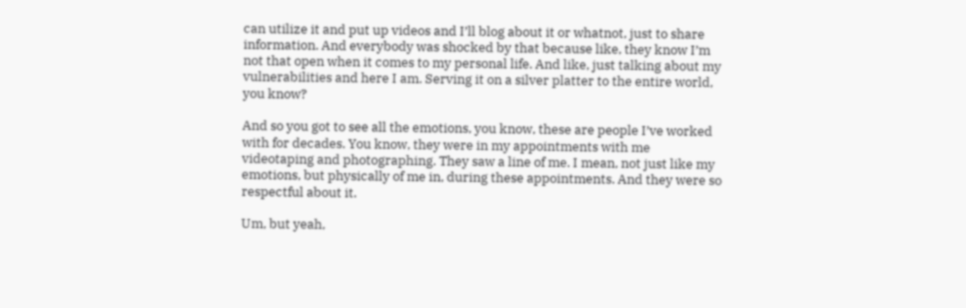can utilize it and put up videos and I’ll blog about it or whatnot, just to share information. And everybody was shocked by that because like, they know I’m not that open when it comes to my personal life. And like, just talking about my vulnerabilities and here I am. Serving it on a silver platter to the entire world, you know?

And so you got to see all the emotions, you know, these are people I’ve worked with for decades. You know, they were in my appointments with me videotaping and photographing. They saw a line of me. I mean, not just like my emotions, but physically of me in, during these appointments. And they were so respectful about it.

Um, but yeah,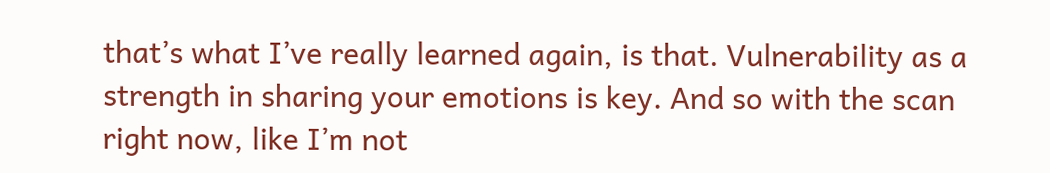that’s what I’ve really learned again, is that. Vulnerability as a strength in sharing your emotions is key. And so with the scan right now, like I’m not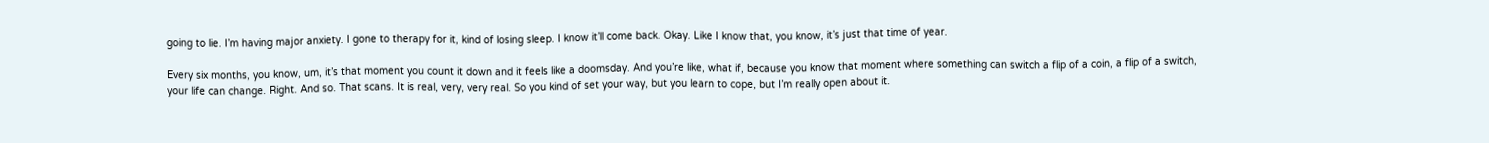going to lie. I’m having major anxiety. I gone to therapy for it, kind of losing sleep. I know it’ll come back. Okay. Like I know that, you know, it’s just that time of year.

Every six months, you know, um, it’s that moment you count it down and it feels like a doomsday. And you’re like, what if, because you know that moment where something can switch a flip of a coin, a flip of a switch, your life can change. Right. And so. That scans. It is real, very, very real. So you kind of set your way, but you learn to cope, but I’m really open about it.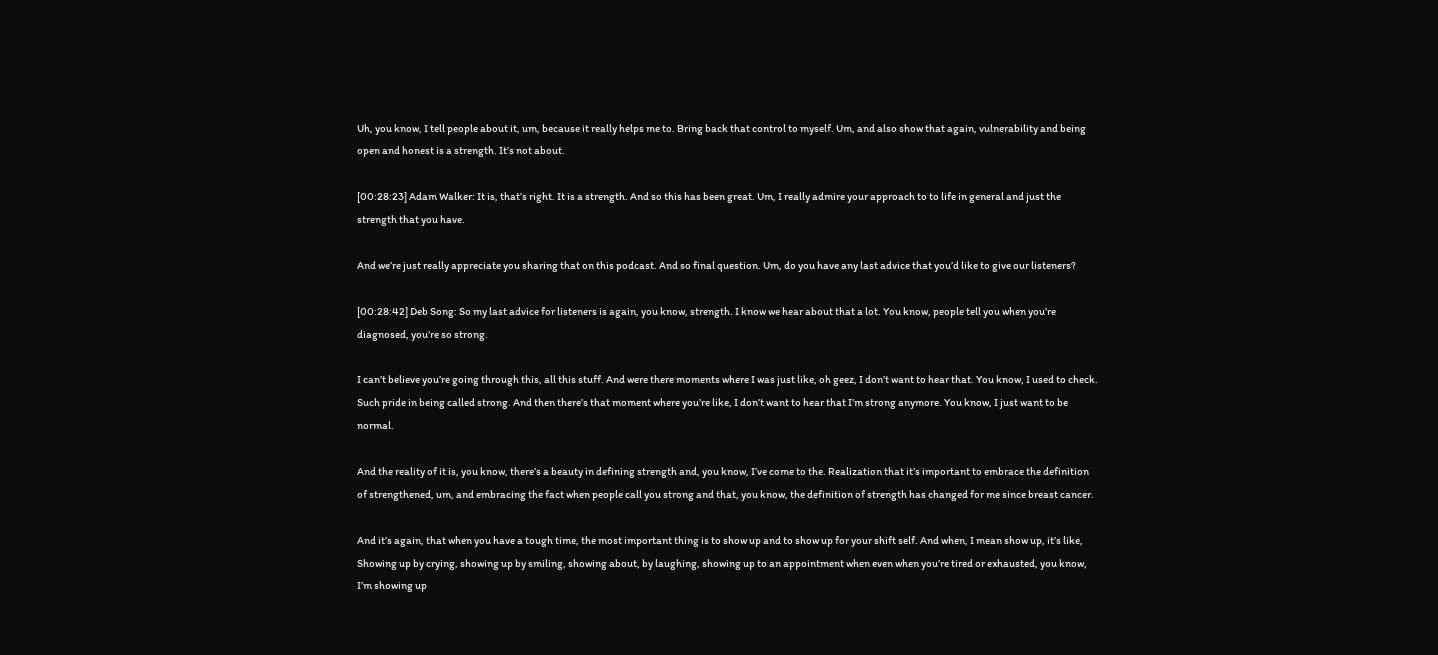Uh, you know, I tell people about it, um, because it really helps me to. Bring back that control to myself. Um, and also show that again, vulnerability and being open and honest is a strength. It’s not about.

[00:28:23] Adam Walker: It is, that’s right. It is a strength. And so this has been great. Um, I really admire your approach to to life in general and just the strength that you have.

And we’re just really appreciate you sharing that on this podcast. And so final question. Um, do you have any last advice that you’d like to give our listeners?

[00:28:42] Deb Song: So my last advice for listeners is again, you know, strength. I know we hear about that a lot. You know, people tell you when you’re diagnosed, you’re so strong.

I can’t believe you’re going through this, all this stuff. And were there moments where I was just like, oh geez, I don’t want to hear that. You know, I used to check. Such pride in being called strong. And then there’s that moment where you’re like, I don’t want to hear that I’m strong anymore. You know, I just want to be normal.

And the reality of it is, you know, there’s a beauty in defining strength and, you know, I’ve come to the. Realization that it’s important to embrace the definition of strengthened, um, and embracing the fact when people call you strong and that, you know, the definition of strength has changed for me since breast cancer.

And it’s again, that when you have a tough time, the most important thing is to show up and to show up for your shift self. And when, I mean show up, it’s like, Showing up by crying, showing up by smiling, showing about, by laughing, showing up to an appointment when even when you’re tired or exhausted, you know, I’m showing up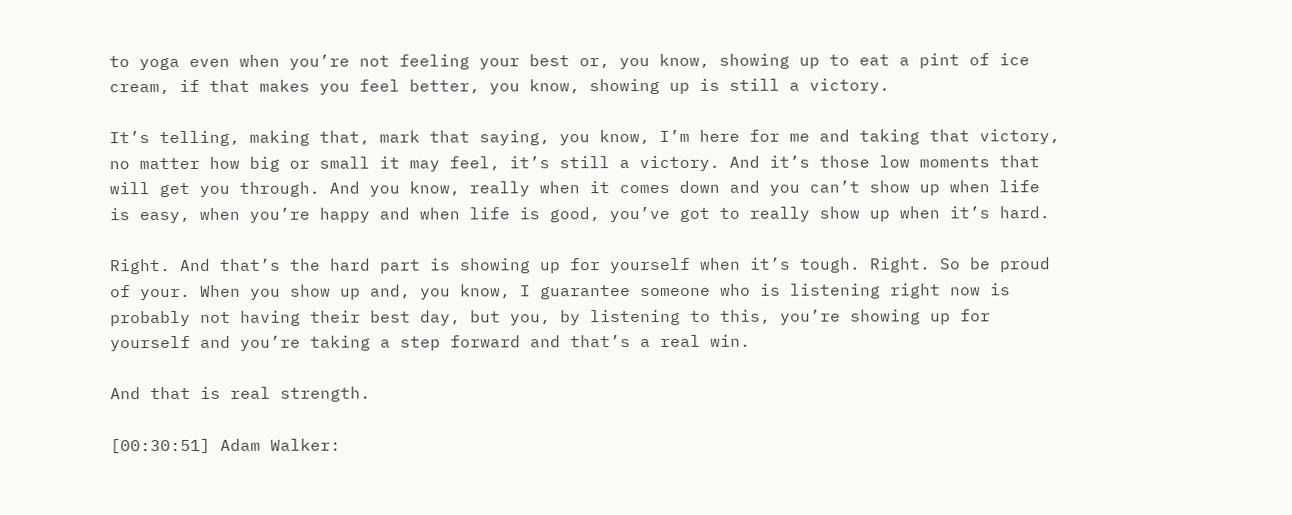to yoga even when you’re not feeling your best or, you know, showing up to eat a pint of ice cream, if that makes you feel better, you know, showing up is still a victory.

It’s telling, making that, mark that saying, you know, I’m here for me and taking that victory, no matter how big or small it may feel, it’s still a victory. And it’s those low moments that will get you through. And you know, really when it comes down and you can’t show up when life is easy, when you’re happy and when life is good, you’ve got to really show up when it’s hard.

Right. And that’s the hard part is showing up for yourself when it’s tough. Right. So be proud of your. When you show up and, you know, I guarantee someone who is listening right now is probably not having their best day, but you, by listening to this, you’re showing up for yourself and you’re taking a step forward and that’s a real win.

And that is real strength.

[00:30:51] Adam Walker: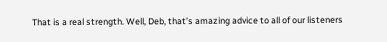That is a real strength. Well, Deb, that’s amazing advice to all of our listeners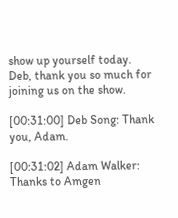show up yourself today. Deb, thank you so much for joining us on the show.

[00:31:00] Deb Song: Thank you, Adam.

[00:31:02] Adam Walker: Thanks to Amgen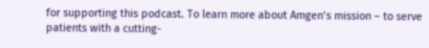for supporting this podcast. To learn more about Amgen’s mission – to serve patients with a cutting-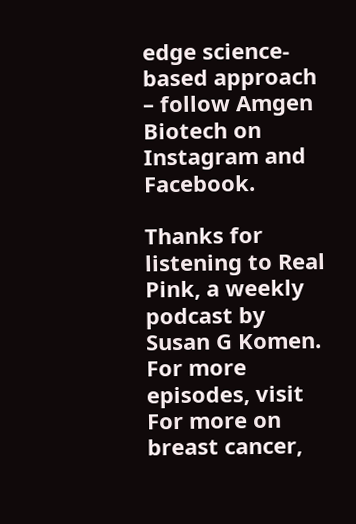edge science-based approach – follow Amgen Biotech on Instagram and Facebook.

Thanks for listening to Real Pink, a weekly podcast by Susan G Komen. For more episodes, visit For more on breast cancer,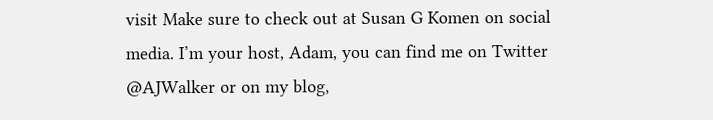visit Make sure to check out at Susan G Komen on social media. I’m your host, Adam, you can find me on Twitter @AJWalker or on my blog,